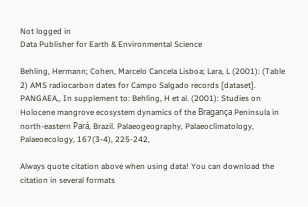Not logged in
Data Publisher for Earth & Environmental Science

Behling, Hermann; Cohen, Marcelo Cancela Lisboa; Lara, L (2001): (Table 2) AMS radiocarbon dates for Campo Salgado records [dataset]. PANGAEA,, In supplement to: Behling, H et al. (2001): Studies on Holocene mangrove ecosystem dynamics of the Bragança Peninsula in north-eastern Pará, Brazil. Palaeogeography, Palaeoclimatology, Palaeoecology, 167(3-4), 225-242,

Always quote citation above when using data! You can download the citation in several formats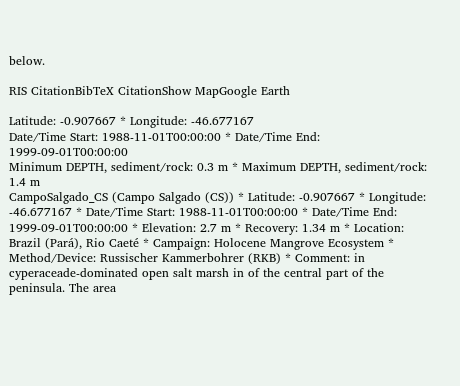below.

RIS CitationBibTeX CitationShow MapGoogle Earth

Latitude: -0.907667 * Longitude: -46.677167
Date/Time Start: 1988-11-01T00:00:00 * Date/Time End: 1999-09-01T00:00:00
Minimum DEPTH, sediment/rock: 0.3 m * Maximum DEPTH, sediment/rock: 1.4 m
CampoSalgado_CS (Campo Salgado (CS)) * Latitude: -0.907667 * Longitude: -46.677167 * Date/Time Start: 1988-11-01T00:00:00 * Date/Time End: 1999-09-01T00:00:00 * Elevation: 2.7 m * Recovery: 1.34 m * Location: Brazil (Pará), Rio Caeté * Campaign: Holocene Mangrove Ecosystem * Method/Device: Russischer Kammerbohrer (RKB) * Comment: in cyperaceade-dominated open salt marsh in of the central part of the peninsula. The area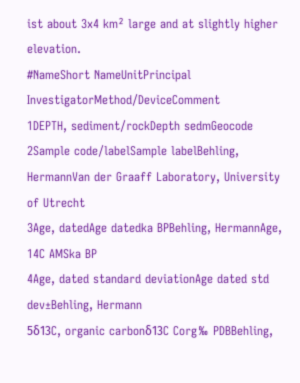ist about 3x4 km² large and at slightly higher elevation.
#NameShort NameUnitPrincipal InvestigatorMethod/DeviceComment
1DEPTH, sediment/rockDepth sedmGeocode
2Sample code/labelSample labelBehling, HermannVan der Graaff Laboratory, University of Utrecht
3Age, datedAge datedka BPBehling, HermannAge, 14C AMSka BP
4Age, dated standard deviationAge dated std dev±Behling, Hermann
5δ13C, organic carbonδ13C Corg‰ PDBBehling,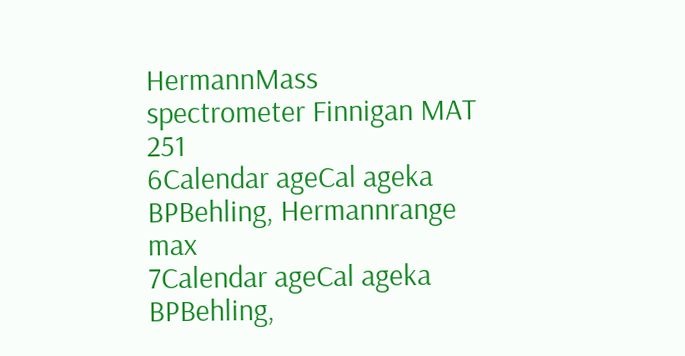HermannMass spectrometer Finnigan MAT 251
6Calendar ageCal ageka BPBehling, Hermannrange max
7Calendar ageCal ageka BPBehling,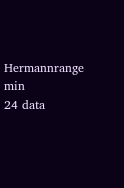Hermannrange min
24 data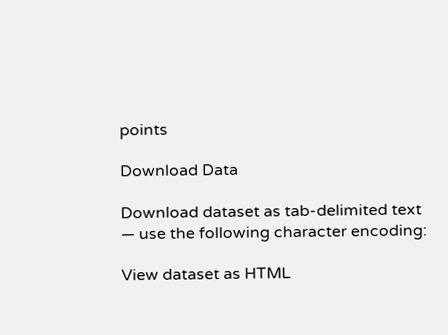points

Download Data

Download dataset as tab-delimited text — use the following character encoding:

View dataset as HTML